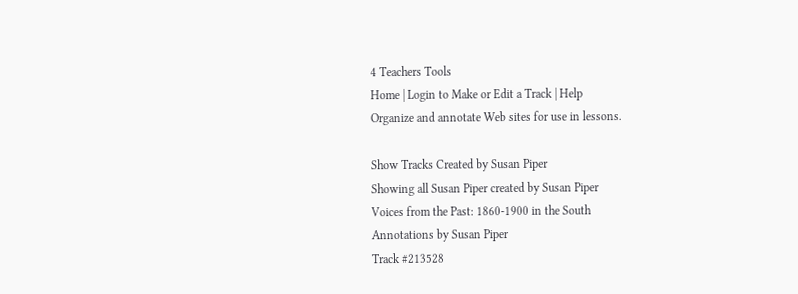4 Teachers Tools
Home | Login to Make or Edit a Track | Help
Organize and annotate Web sites for use in lessons.

Show Tracks Created by Susan Piper
Showing all Susan Piper created by Susan Piper
Voices from the Past: 1860-1900 in the South
Annotations by Susan Piper
Track #213528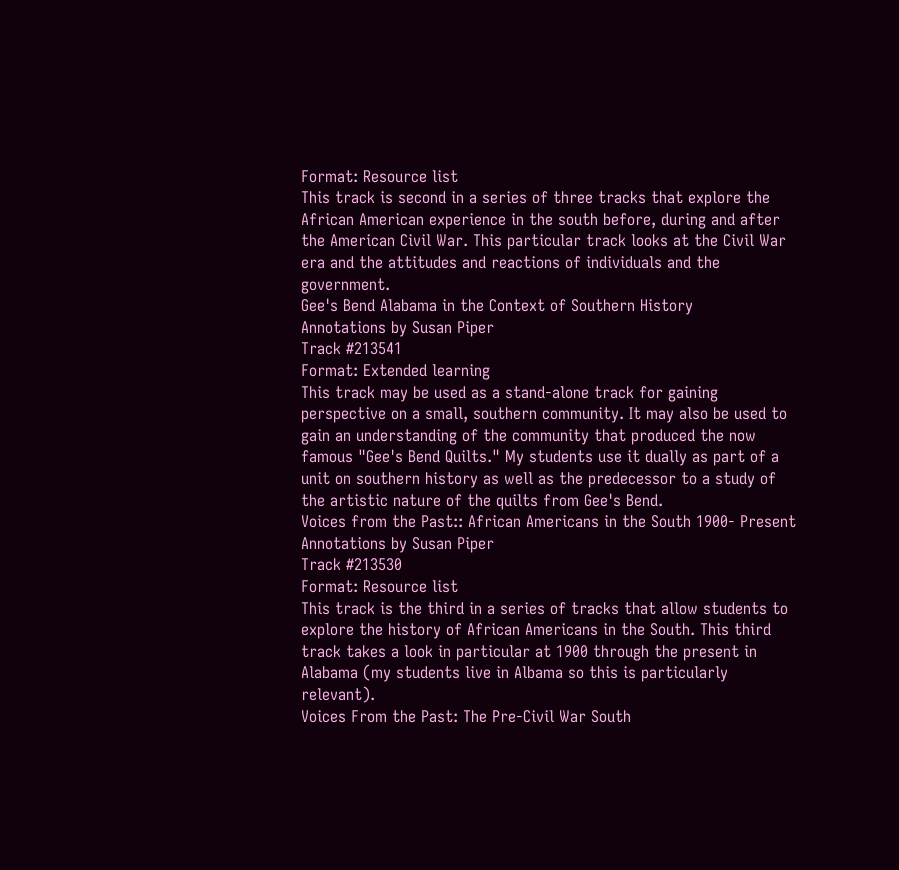Format: Resource list
This track is second in a series of three tracks that explore the African American experience in the south before, during and after the American Civil War. This particular track looks at the Civil War era and the attitudes and reactions of individuals and the government.
Gee's Bend Alabama in the Context of Southern History
Annotations by Susan Piper
Track #213541
Format: Extended learning
This track may be used as a stand-alone track for gaining perspective on a small, southern community. It may also be used to gain an understanding of the community that produced the now famous "Gee's Bend Quilts." My students use it dually as part of a unit on southern history as well as the predecessor to a study of the artistic nature of the quilts from Gee's Bend.
Voices from the Past:: African Americans in the South 1900- Present
Annotations by Susan Piper
Track #213530
Format: Resource list
This track is the third in a series of tracks that allow students to explore the history of African Americans in the South. This third track takes a look in particular at 1900 through the present in Alabama (my students live in Albama so this is particularly relevant).
Voices From the Past: The Pre-Civil War South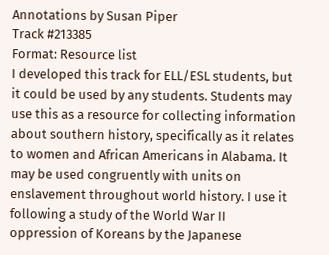Annotations by Susan Piper
Track #213385
Format: Resource list
I developed this track for ELL/ESL students, but it could be used by any students. Students may use this as a resource for collecting information about southern history, specifically as it relates to women and African Americans in Alabama. It may be used congruently with units on enslavement throughout world history. I use it following a study of the World War II oppression of Koreans by the Japanese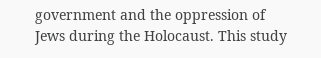government and the oppression of Jews during the Holocaust. This study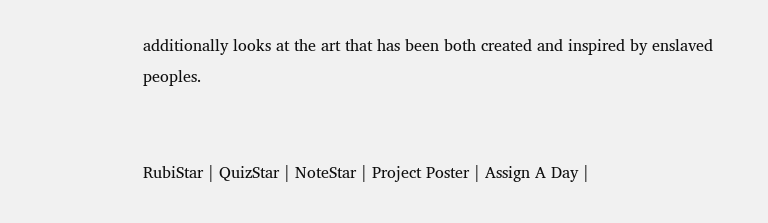additionally looks at the art that has been both created and inspired by enslaved peoples.


RubiStar | QuizStar | NoteStar | Project Poster | Assign A Day |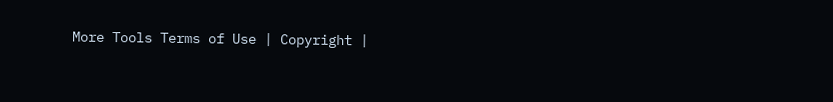More Tools Terms of Use | Copyright |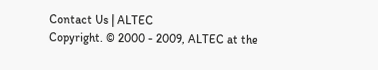Contact Us | ALTEC
Copyright. © 2000 - 2009, ALTEC at the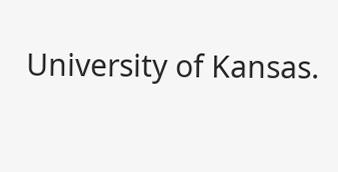University of Kansas.